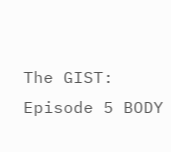The GIST: Episode 5 BODY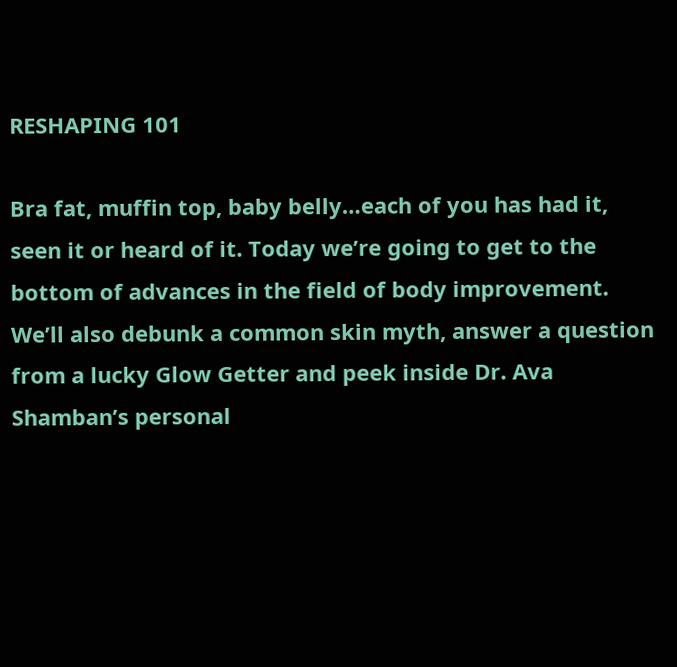RESHAPING 101

Bra fat, muffin top, baby belly…each of you has had it, seen it or heard of it. Today we’re going to get to the bottom of advances in the field of body improvement. We’ll also debunk a common skin myth, answer a question from a lucky Glow Getter and peek inside Dr. Ava Shamban’s personal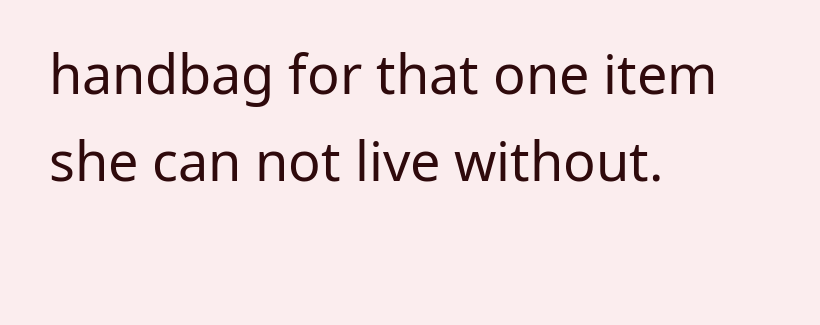handbag for that one item she can not live without.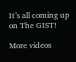It’s all coming up on The GIST!

More videos